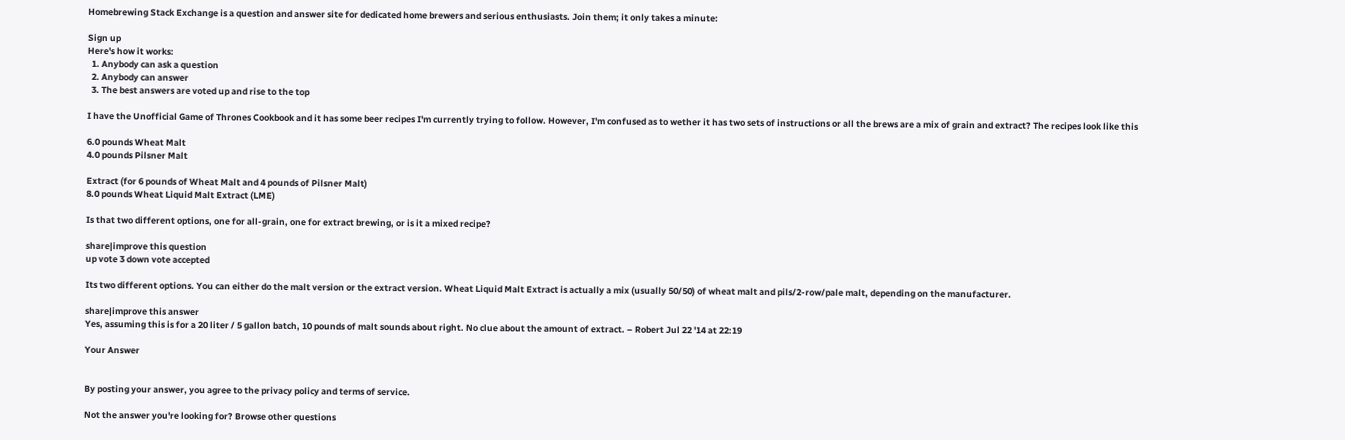Homebrewing Stack Exchange is a question and answer site for dedicated home brewers and serious enthusiasts. Join them; it only takes a minute:

Sign up
Here's how it works:
  1. Anybody can ask a question
  2. Anybody can answer
  3. The best answers are voted up and rise to the top

I have the Unofficial Game of Thrones Cookbook and it has some beer recipes I'm currently trying to follow. However, I'm confused as to wether it has two sets of instructions or all the brews are a mix of grain and extract? The recipes look like this

6.0 pounds Wheat Malt
4.0 pounds Pilsner Malt

Extract (for 6 pounds of Wheat Malt and 4 pounds of Pilsner Malt)
8.0 pounds Wheat Liquid Malt Extract (LME)

Is that two different options, one for all-grain, one for extract brewing, or is it a mixed recipe?

share|improve this question
up vote 3 down vote accepted

Its two different options. You can either do the malt version or the extract version. Wheat Liquid Malt Extract is actually a mix (usually 50/50) of wheat malt and pils/2-row/pale malt, depending on the manufacturer.

share|improve this answer
Yes, assuming this is for a 20 liter / 5 gallon batch, 10 pounds of malt sounds about right. No clue about the amount of extract. – Robert Jul 22 '14 at 22:19

Your Answer


By posting your answer, you agree to the privacy policy and terms of service.

Not the answer you're looking for? Browse other questions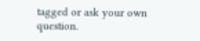tagged or ask your own question.